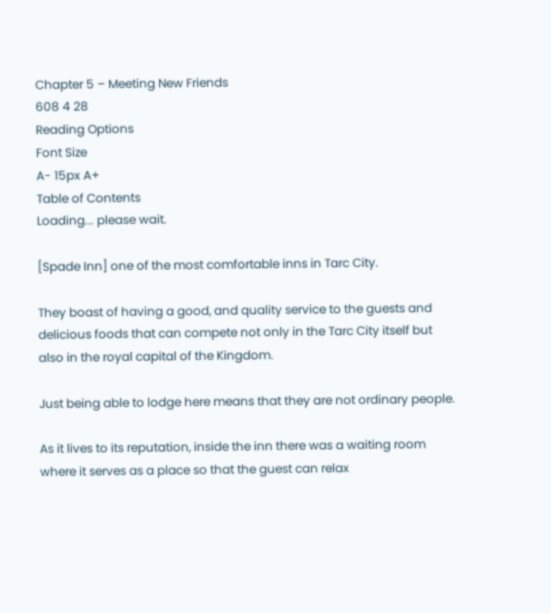Chapter 5 – Meeting New Friends
608 4 28
Reading Options
Font Size
A- 15px A+
Table of Contents
Loading... please wait.

[Spade Inn] one of the most comfortable inns in Tarc City.

They boast of having a good, and quality service to the guests and delicious foods that can compete not only in the Tarc City itself but also in the royal capital of the Kingdom.

Just being able to lodge here means that they are not ordinary people.

As it lives to its reputation, inside the inn there was a waiting room where it serves as a place so that the guest can relax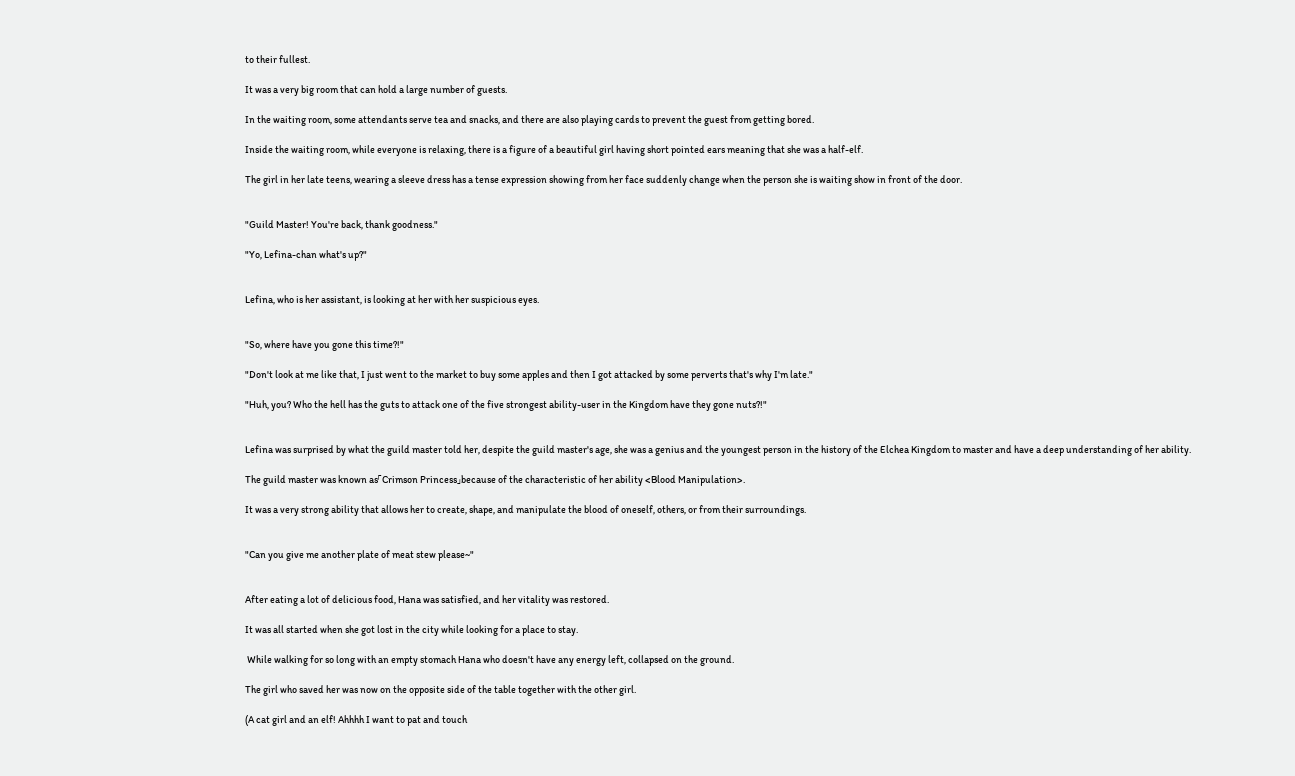to their fullest.

It was a very big room that can hold a large number of guests.

In the waiting room, some attendants serve tea and snacks, and there are also playing cards to prevent the guest from getting bored.

Inside the waiting room, while everyone is relaxing, there is a figure of a beautiful girl having short pointed ears meaning that she was a half-elf.

The girl in her late teens, wearing a sleeve dress has a tense expression showing from her face suddenly change when the person she is waiting show in front of the door.


"Guild Master! You're back, thank goodness."

"Yo, Lefina-chan what's up?"


Lefina, who is her assistant, is looking at her with her suspicious eyes.


"So, where have you gone this time?!"

"Don't look at me like that, I just went to the market to buy some apples and then I got attacked by some perverts that's why I'm late."

"Huh, you? Who the hell has the guts to attack one of the five strongest ability-user in the Kingdom have they gone nuts?!"


Lefina was surprised by what the guild master told her, despite the guild master's age, she was a genius and the youngest person in the history of the Elchea Kingdom to master and have a deep understanding of her ability.

The guild master was known as「Crimson Princess」because of the characteristic of her ability <Blood Manipulation>.

It was a very strong ability that allows her to create, shape, and manipulate the blood of oneself, others, or from their surroundings.


"Can you give me another plate of meat stew please~"


After eating a lot of delicious food, Hana was satisfied, and her vitality was restored.

It was all started when she got lost in the city while looking for a place to stay.

 While walking for so long with an empty stomach Hana who doesn't have any energy left, collapsed on the ground.

The girl who saved her was now on the opposite side of the table together with the other girl.

(A cat girl and an elf! Ahhhh I want to pat and touch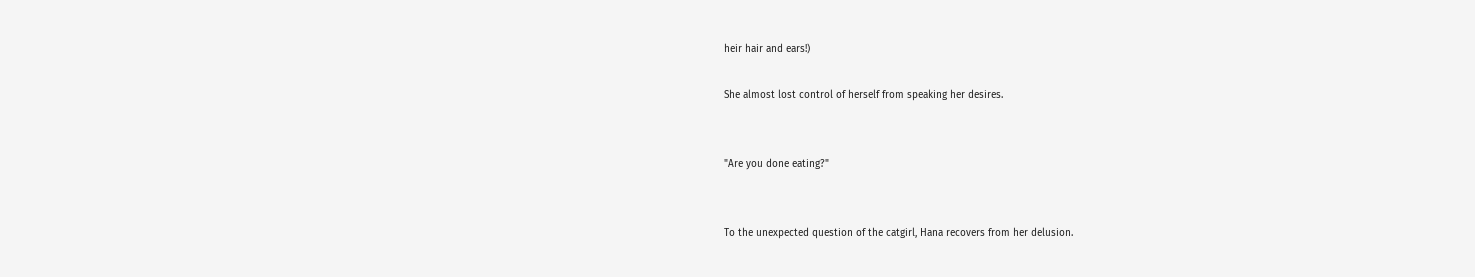heir hair and ears!)

She almost lost control of herself from speaking her desires.


"Are you done eating?"


To the unexpected question of the catgirl, Hana recovers from her delusion.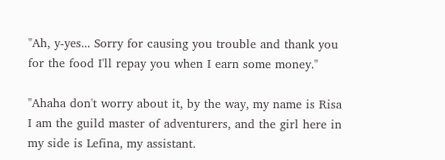"Ah, y-yes... Sorry for causing you trouble and thank you for the food I'll repay you when I earn some money."

"Ahaha don't worry about it, by the way, my name is Risa I am the guild master of adventurers, and the girl here in my side is Lefina, my assistant.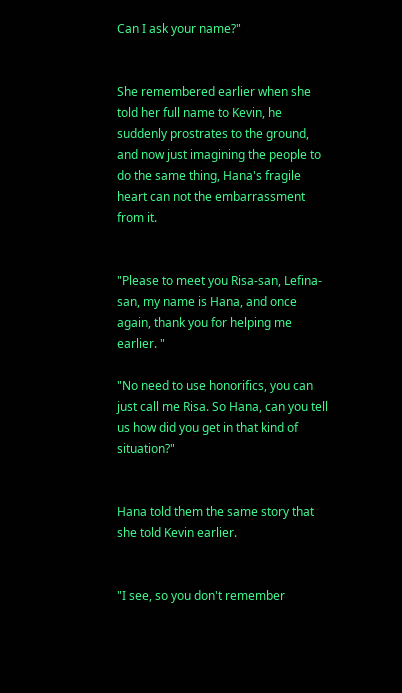Can I ask your name?"


She remembered earlier when she told her full name to Kevin, he suddenly prostrates to the ground, and now just imagining the people to do the same thing, Hana's fragile heart can not the embarrassment from it.


"Please to meet you Risa-san, Lefina-san, my name is Hana, and once again, thank you for helping me earlier. "

"No need to use honorifics, you can just call me Risa. So Hana, can you tell us how did you get in that kind of situation?"


Hana told them the same story that she told Kevin earlier.


"I see, so you don't remember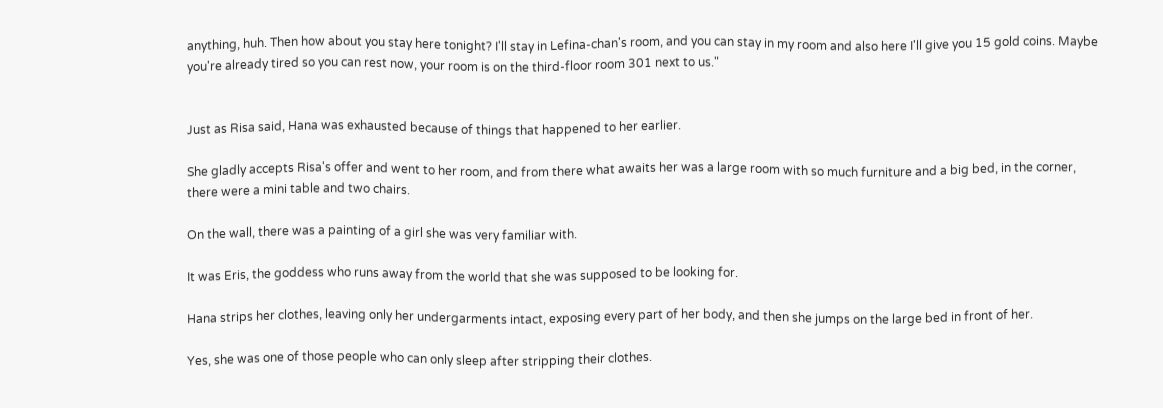anything, huh. Then how about you stay here tonight? I'll stay in Lefina-chan's room, and you can stay in my room and also here I'll give you 15 gold coins. Maybe you're already tired so you can rest now, your room is on the third-floor room 301 next to us."


Just as Risa said, Hana was exhausted because of things that happened to her earlier.

She gladly accepts Risa's offer and went to her room, and from there what awaits her was a large room with so much furniture and a big bed, in the corner, there were a mini table and two chairs.

On the wall, there was a painting of a girl she was very familiar with.

It was Eris, the goddess who runs away from the world that she was supposed to be looking for.

Hana strips her clothes, leaving only her undergarments intact, exposing every part of her body, and then she jumps on the large bed in front of her.

Yes, she was one of those people who can only sleep after stripping their clothes.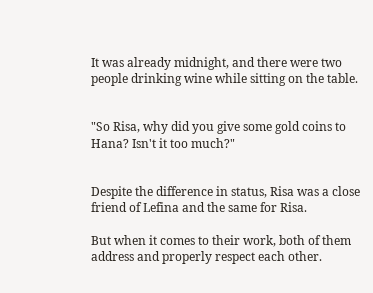It was already midnight, and there were two people drinking wine while sitting on the table.


"So Risa, why did you give some gold coins to Hana? Isn't it too much?"


Despite the difference in status, Risa was a close friend of Lefina and the same for Risa.

But when it comes to their work, both of them address and properly respect each other.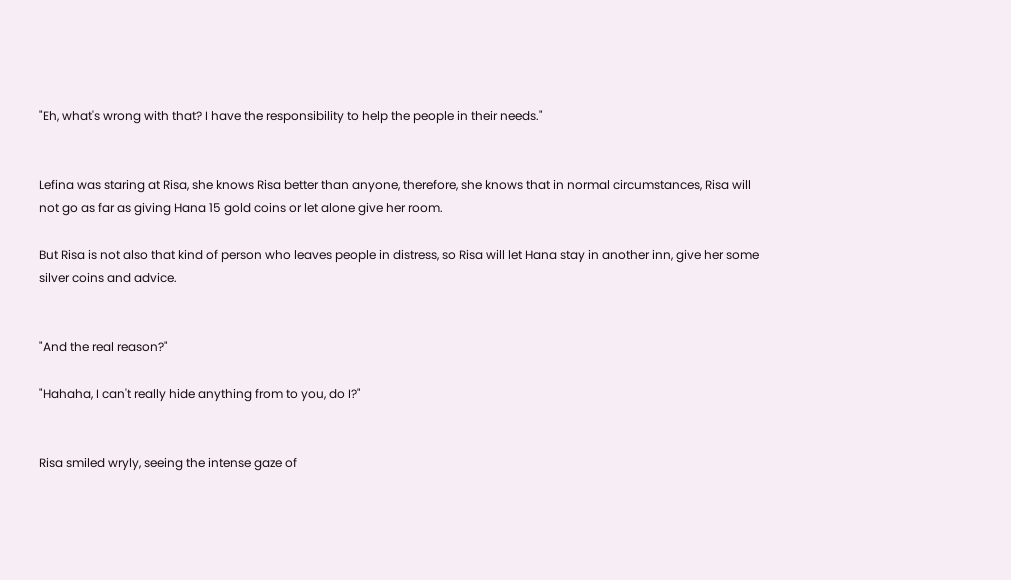"Eh, what's wrong with that? I have the responsibility to help the people in their needs."


Lefina was staring at Risa, she knows Risa better than anyone, therefore, she knows that in normal circumstances, Risa will not go as far as giving Hana 15 gold coins or let alone give her room.

But Risa is not also that kind of person who leaves people in distress, so Risa will let Hana stay in another inn, give her some silver coins and advice.


"And the real reason?"

"Hahaha, I can't really hide anything from to you, do I?"


Risa smiled wryly, seeing the intense gaze of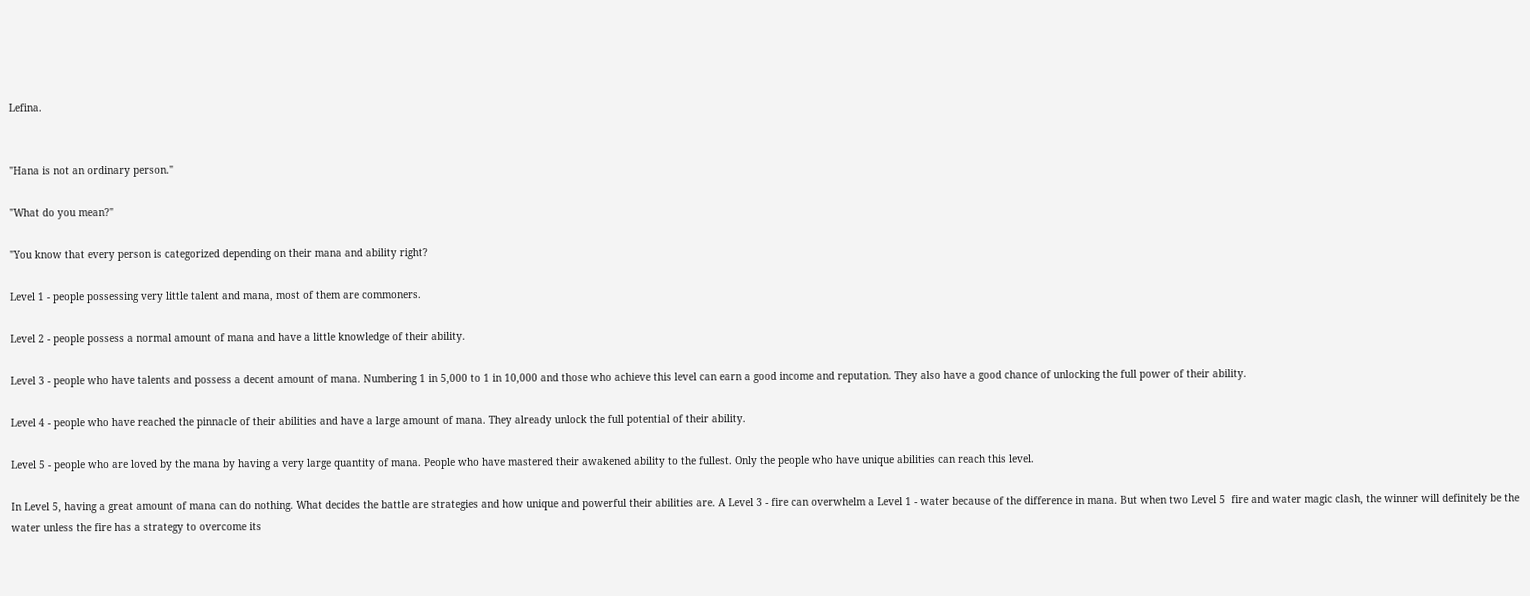Lefina.


"Hana is not an ordinary person."

"What do you mean?"

"You know that every person is categorized depending on their mana and ability right?

Level 1 - people possessing very little talent and mana, most of them are commoners.

Level 2 - people possess a normal amount of mana and have a little knowledge of their ability.

Level 3 - people who have talents and possess a decent amount of mana. Numbering 1 in 5,000 to 1 in 10,000 and those who achieve this level can earn a good income and reputation. They also have a good chance of unlocking the full power of their ability.

Level 4 - people who have reached the pinnacle of their abilities and have a large amount of mana. They already unlock the full potential of their ability.

Level 5 - people who are loved by the mana by having a very large quantity of mana. People who have mastered their awakened ability to the fullest. Only the people who have unique abilities can reach this level.

In Level 5, having a great amount of mana can do nothing. What decides the battle are strategies and how unique and powerful their abilities are. A Level 3 - fire can overwhelm a Level 1 - water because of the difference in mana. But when two Level 5  fire and water magic clash, the winner will definitely be the water unless the fire has a strategy to overcome its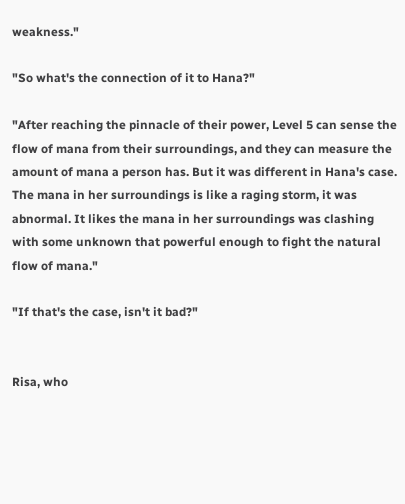weakness."

"So what's the connection of it to Hana?"

"After reaching the pinnacle of their power, Level 5 can sense the flow of mana from their surroundings, and they can measure the amount of mana a person has. But it was different in Hana's case. The mana in her surroundings is like a raging storm, it was abnormal. It likes the mana in her surroundings was clashing with some unknown that powerful enough to fight the natural flow of mana."

"If that's the case, isn't it bad?"


Risa, who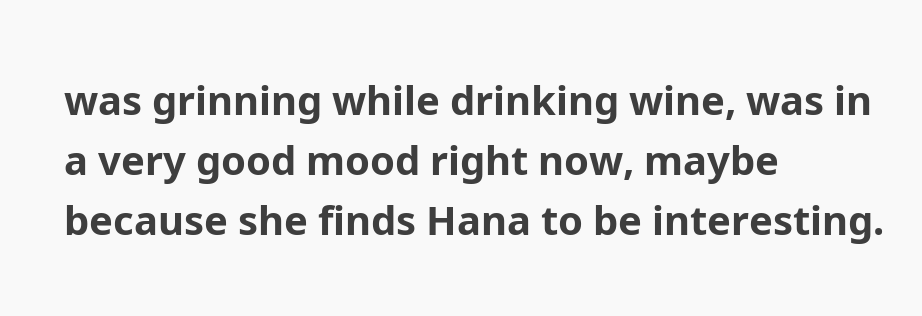was grinning while drinking wine, was in a very good mood right now, maybe because she finds Hana to be interesting.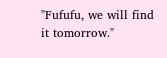"Fufufu, we will find it tomorrow."